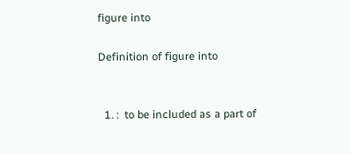figure into

Definition of figure into


  1. :  to be included as a part of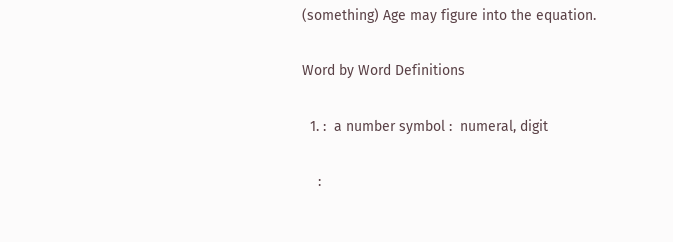(something) Age may figure into the equation.

Word by Word Definitions

  1. :  a number symbol :  numeral, digit

    :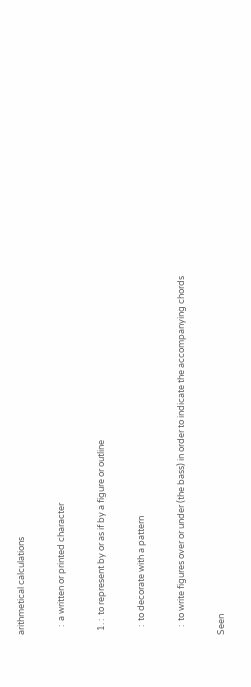arithmetical calculations

    :  a written or printed character

  1. :  to represent by or as if by a figure or outline

    :  to decorate with a pattern

    :  to write figures over or under (the bass) in order to indicate the accompanying chords

Seen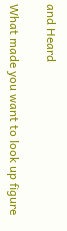and Heard

What made you want to look up figure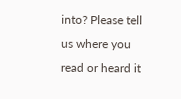into? Please tell us where you read or heard it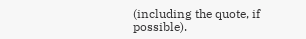(including the quote, if possible).